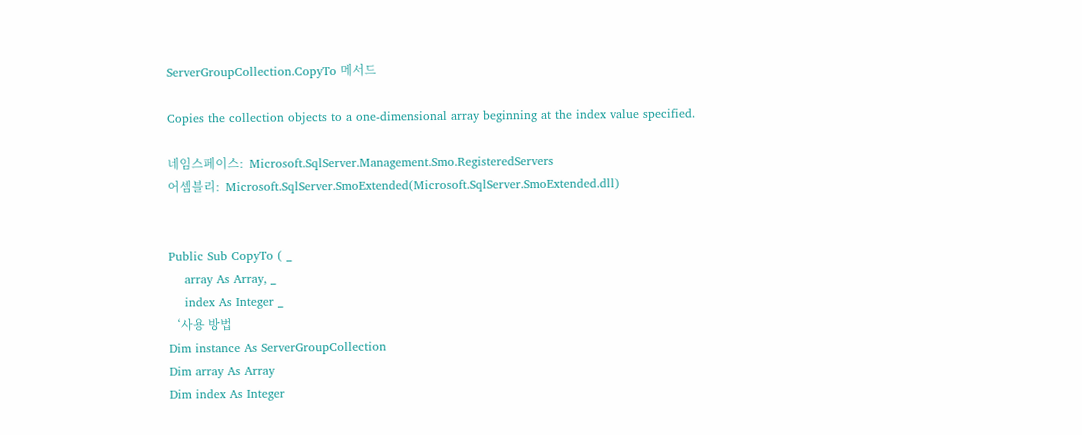ServerGroupCollection.CopyTo 메서드

Copies the collection objects to a one-dimensional array beginning at the index value specified.

네임스페이스:  Microsoft.SqlServer.Management.Smo.RegisteredServers
어셈블리:  Microsoft.SqlServer.SmoExtended(Microsoft.SqlServer.SmoExtended.dll)


Public Sub CopyTo ( _
    array As Array, _
    index As Integer _
‘사용 방법
Dim instance As ServerGroupCollection
Dim array As Array
Dim index As Integer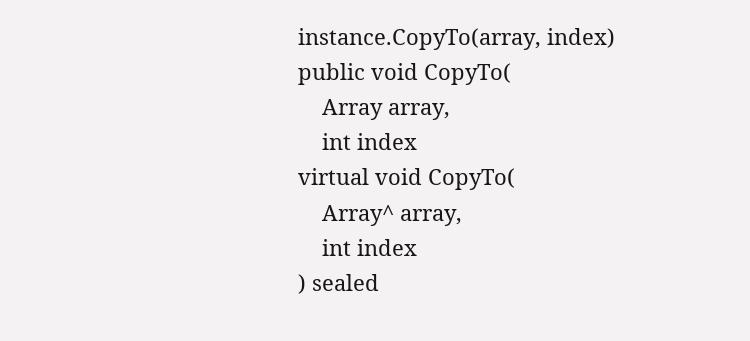instance.CopyTo(array, index)
public void CopyTo(
    Array array,
    int index
virtual void CopyTo(
    Array^ array,
    int index
) sealed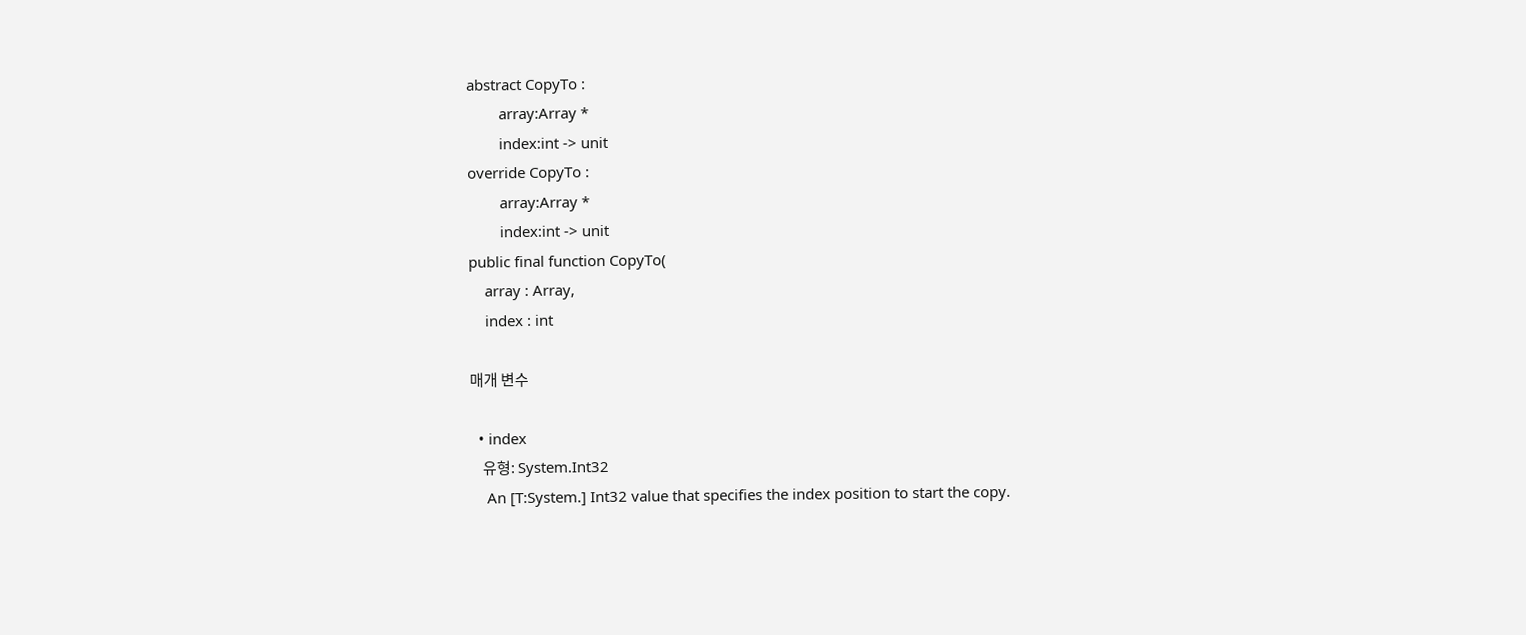abstract CopyTo :
        array:Array *
        index:int -> unit
override CopyTo :
        array:Array *
        index:int -> unit
public final function CopyTo(
    array : Array,
    index : int

매개 변수

  • index
    유형: System.Int32
    An [T:System.] Int32 value that specifies the index position to start the copy.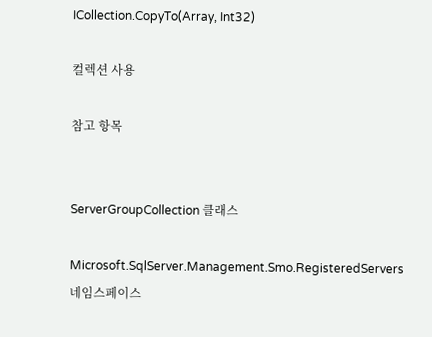ICollection.CopyTo(Array, Int32)

컬렉션 사용

참고 항목


ServerGroupCollection 클래스

Microsoft.SqlServer.Management.Smo.RegisteredServers 네임스페이스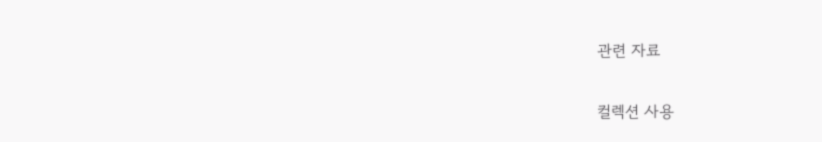관련 자료

컬렉션 사용